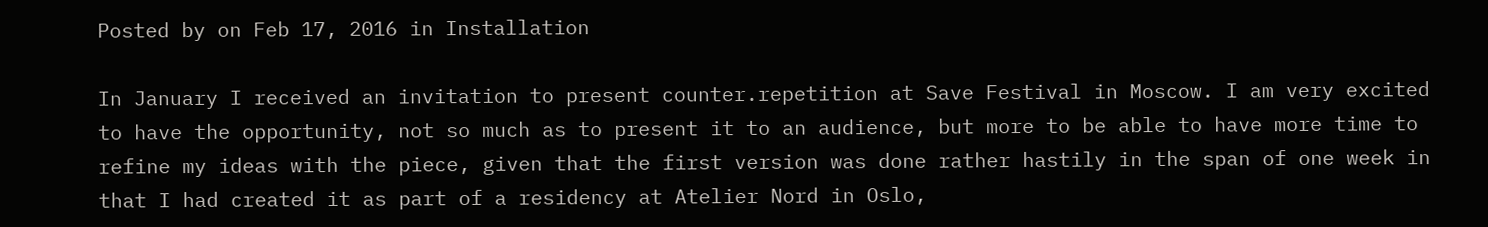Posted by on Feb 17, 2016 in Installation

In January I received an invitation to present counter.repetition at Save Festival in Moscow. I am very excited to have the opportunity, not so much as to present it to an audience, but more to be able to have more time to refine my ideas with the piece, given that the first version was done rather hastily in the span of one week in that I had created it as part of a residency at Atelier Nord in Oslo,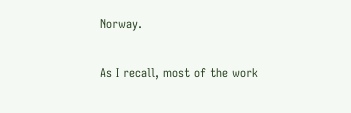Norway.

As I recall, most of the work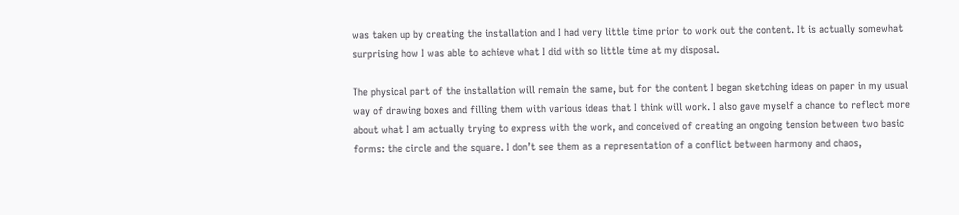was taken up by creating the installation and I had very little time prior to work out the content. It is actually somewhat surprising how I was able to achieve what I did with so little time at my disposal.

The physical part of the installation will remain the same, but for the content I began sketching ideas on paper in my usual way of drawing boxes and filling them with various ideas that I think will work. I also gave myself a chance to reflect more about what I am actually trying to express with the work, and conceived of creating an ongoing tension between two basic forms: the circle and the square. I don’t see them as a representation of a conflict between harmony and chaos,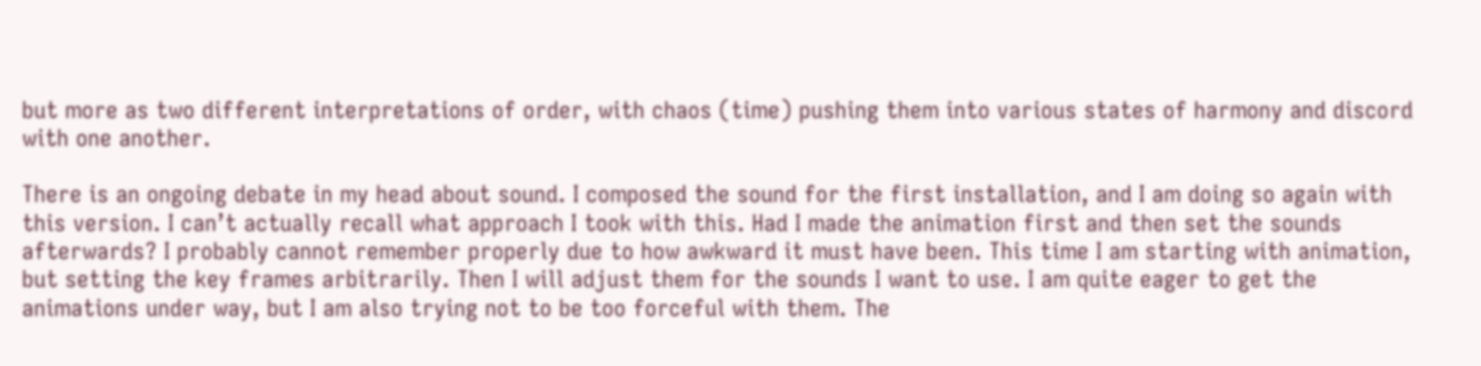but more as two different interpretations of order, with chaos (time) pushing them into various states of harmony and discord with one another.

There is an ongoing debate in my head about sound. I composed the sound for the first installation, and I am doing so again with this version. I can’t actually recall what approach I took with this. Had I made the animation first and then set the sounds afterwards? I probably cannot remember properly due to how awkward it must have been. This time I am starting with animation, but setting the key frames arbitrarily. Then I will adjust them for the sounds I want to use. I am quite eager to get the animations under way, but I am also trying not to be too forceful with them. The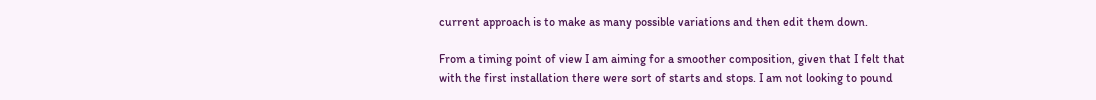current approach is to make as many possible variations and then edit them down.

From a timing point of view I am aiming for a smoother composition, given that I felt that with the first installation there were sort of starts and stops. I am not looking to pound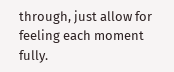through, just allow for feeling each moment fully.